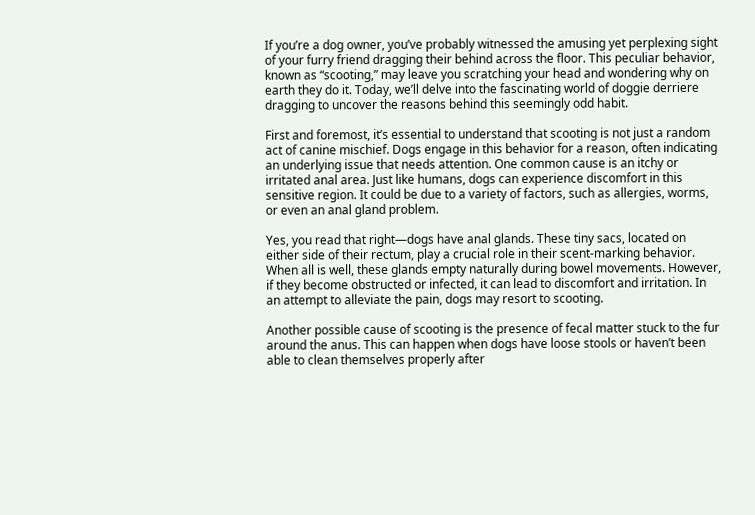If you’re a dog owner, you’ve probably witnessed the amusing yet perplexing sight of your furry friend dragging their behind across the floor. This peculiar behavior, known as “scooting,” may leave you scratching your head and wondering why on earth they do it. Today, we’ll delve into the fascinating world of doggie derriere dragging to uncover the reasons behind this seemingly odd habit.

First and foremost, it’s essential to understand that scooting is not just a random act of canine mischief. Dogs engage in this behavior for a reason, often indicating an underlying issue that needs attention. One common cause is an itchy or irritated anal area. Just like humans, dogs can experience discomfort in this sensitive region. It could be due to a variety of factors, such as allergies, worms, or even an anal gland problem.

Yes, you read that right—dogs have anal glands. These tiny sacs, located on either side of their rectum, play a crucial role in their scent-marking behavior. When all is well, these glands empty naturally during bowel movements. However, if they become obstructed or infected, it can lead to discomfort and irritation. In an attempt to alleviate the pain, dogs may resort to scooting.

Another possible cause of scooting is the presence of fecal matter stuck to the fur around the anus. This can happen when dogs have loose stools or haven’t been able to clean themselves properly after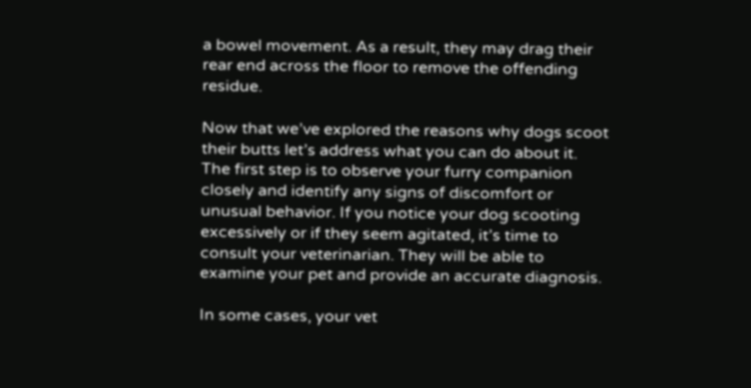a bowel movement. As a result, they may drag their rear end across the floor to remove the offending residue.

Now that we’ve explored the reasons why dogs scoot their butts let’s address what you can do about it. The first step is to observe your furry companion closely and identify any signs of discomfort or unusual behavior. If you notice your dog scooting excessively or if they seem agitated, it’s time to consult your veterinarian. They will be able to examine your pet and provide an accurate diagnosis.

In some cases, your vet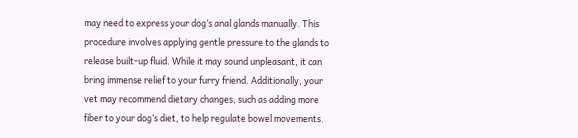may need to express your dog’s anal glands manually. This procedure involves applying gentle pressure to the glands to release built-up fluid. While it may sound unpleasant, it can bring immense relief to your furry friend. Additionally, your vet may recommend dietary changes, such as adding more fiber to your dog’s diet, to help regulate bowel movements.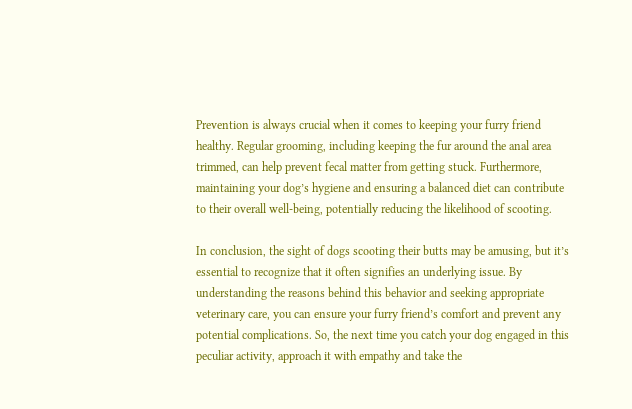Prevention is always crucial when it comes to keeping your furry friend healthy. Regular grooming, including keeping the fur around the anal area trimmed, can help prevent fecal matter from getting stuck. Furthermore, maintaining your dog’s hygiene and ensuring a balanced diet can contribute to their overall well-being, potentially reducing the likelihood of scooting.

In conclusion, the sight of dogs scooting their butts may be amusing, but it’s essential to recognize that it often signifies an underlying issue. By understanding the reasons behind this behavior and seeking appropriate veterinary care, you can ensure your furry friend’s comfort and prevent any potential complications. So, the next time you catch your dog engaged in this peculiar activity, approach it with empathy and take the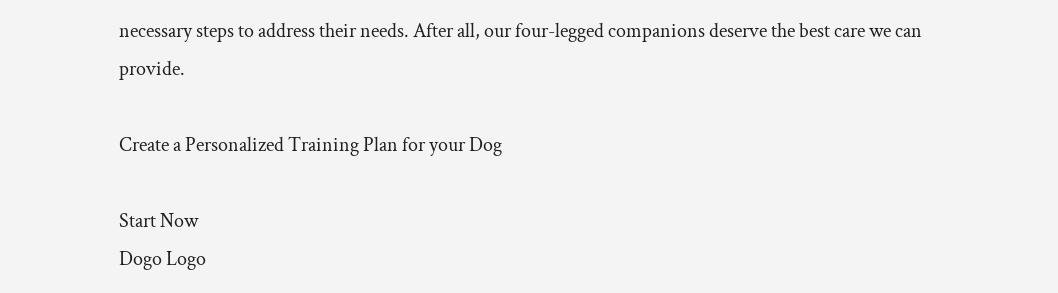necessary steps to address their needs. After all, our four-legged companions deserve the best care we can provide.

Create a Personalized Training Plan for your Dog

Start Now
Dogo Logo